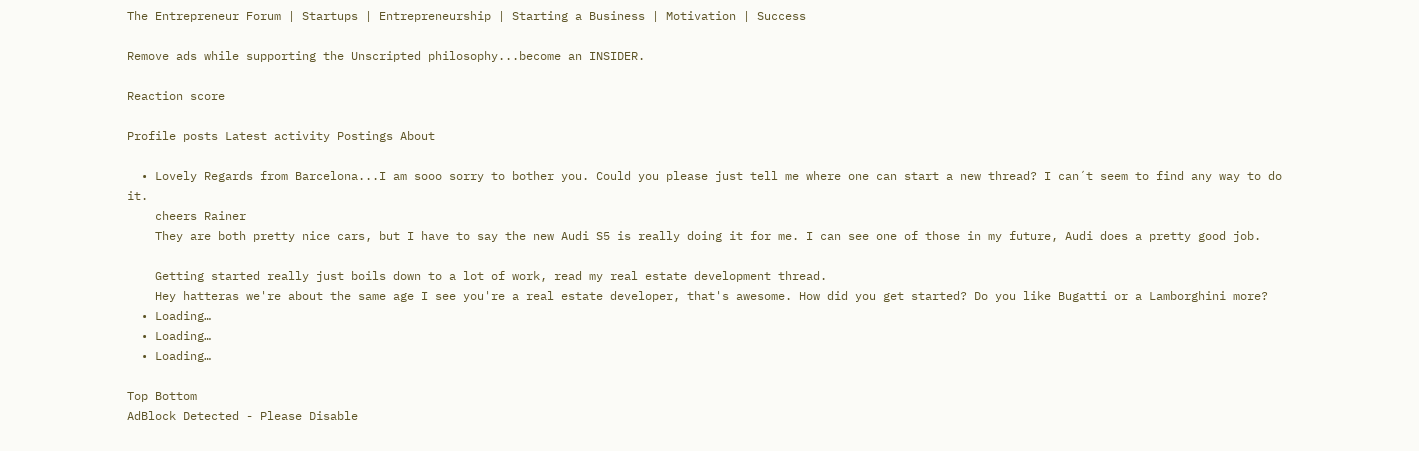The Entrepreneur Forum | Startups | Entrepreneurship | Starting a Business | Motivation | Success

Remove ads while supporting the Unscripted philosophy...become an INSIDER.

Reaction score

Profile posts Latest activity Postings About

  • Lovely Regards from Barcelona...I am sooo sorry to bother you. Could you please just tell me where one can start a new thread? I can´t seem to find any way to do it.
    cheers Rainer
    They are both pretty nice cars, but I have to say the new Audi S5 is really doing it for me. I can see one of those in my future, Audi does a pretty good job.

    Getting started really just boils down to a lot of work, read my real estate development thread.
    Hey hatteras we're about the same age I see you're a real estate developer, that's awesome. How did you get started? Do you like Bugatti or a Lamborghini more?
  • Loading…
  • Loading…
  • Loading…

Top Bottom
AdBlock Detected - Please Disable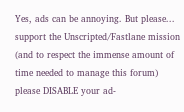Yes, ads can be annoying. But please... support the Unscripted/Fastlane mission (and to respect the immense amount of time needed to manage this forum) please DISABLE your ad-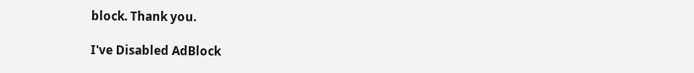block. Thank you.

I've Disabled AdBlock